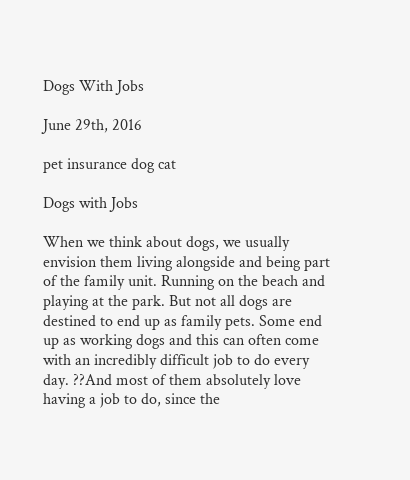Dogs With Jobs

June 29th, 2016

pet insurance dog cat

Dogs with Jobs

When we think about dogs, we usually envision them living alongside and being part of the family unit. Running on the beach and playing at the park. But not all dogs are destined to end up as family pets. Some end up as working dogs and this can often come with an incredibly difficult job to do every day. ??And most of them absolutely love having a job to do, since the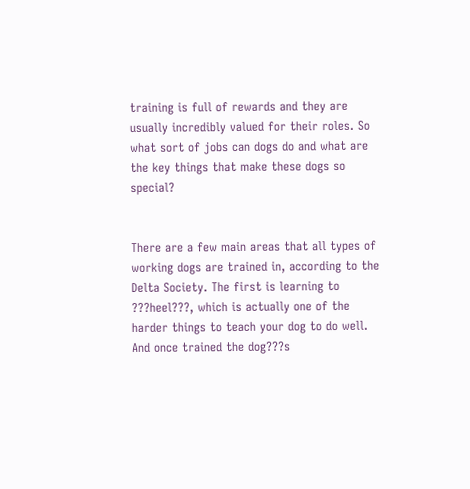training is full of rewards and they are usually incredibly valued for their roles. So what sort of jobs can dogs do and what are the key things that make these dogs so special?


There are a few main areas that all types of working dogs are trained in, according to the Delta Society. The first is learning to ???heel???, which is actually one of the harder things to teach your dog to do well. And once trained the dog???s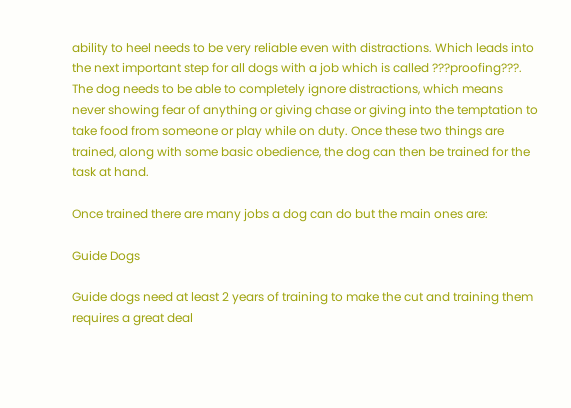ability to heel needs to be very reliable even with distractions. Which leads into the next important step for all dogs with a job which is called ???proofing???. The dog needs to be able to completely ignore distractions, which means never showing fear of anything or giving chase or giving into the temptation to take food from someone or play while on duty. Once these two things are trained, along with some basic obedience, the dog can then be trained for the task at hand.

Once trained there are many jobs a dog can do but the main ones are:

Guide Dogs

Guide dogs need at least 2 years of training to make the cut and training them requires a great deal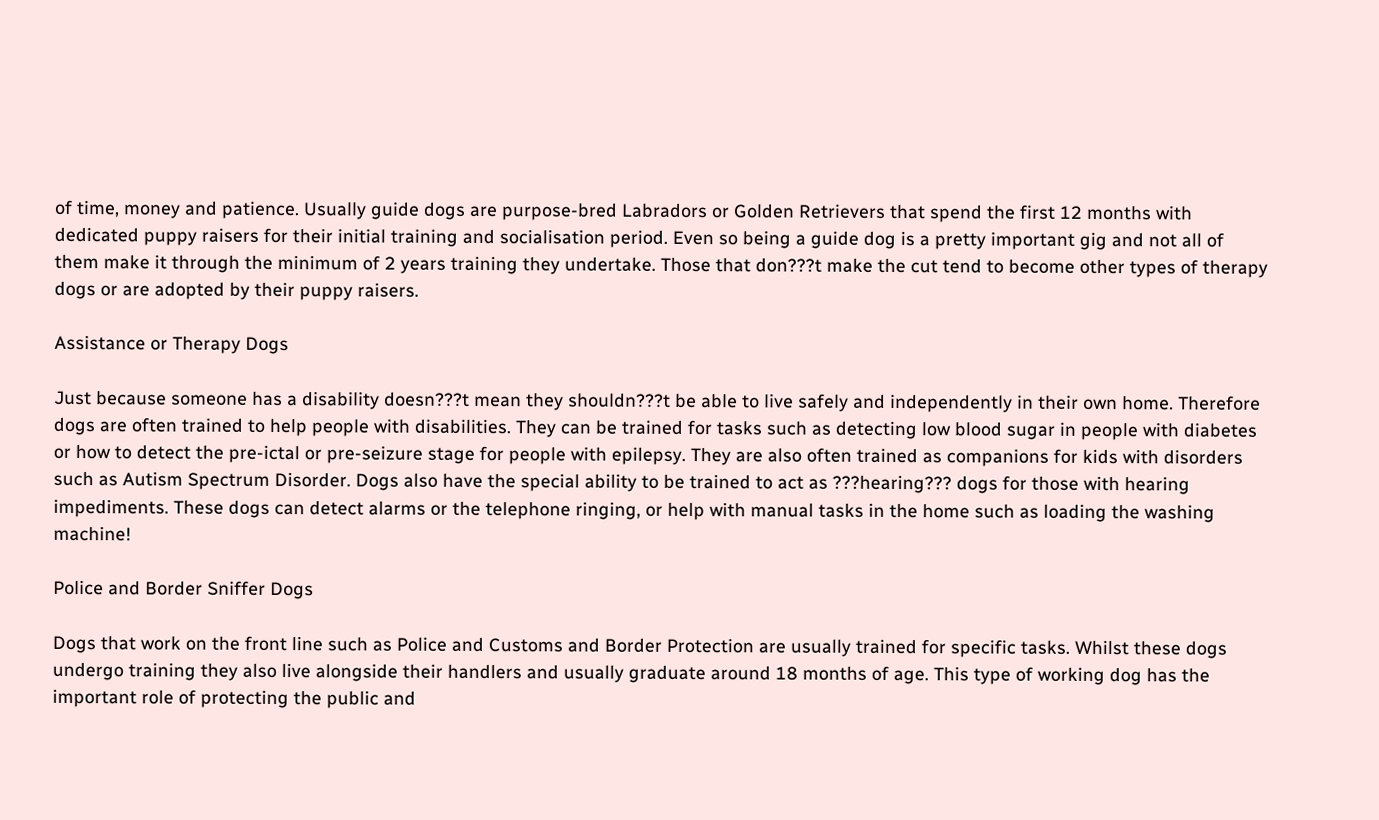of time, money and patience. Usually guide dogs are purpose-bred Labradors or Golden Retrievers that spend the first 12 months with dedicated puppy raisers for their initial training and socialisation period. Even so being a guide dog is a pretty important gig and not all of them make it through the minimum of 2 years training they undertake. Those that don???t make the cut tend to become other types of therapy dogs or are adopted by their puppy raisers.

Assistance or Therapy Dogs

Just because someone has a disability doesn???t mean they shouldn???t be able to live safely and independently in their own home. Therefore dogs are often trained to help people with disabilities. They can be trained for tasks such as detecting low blood sugar in people with diabetes or how to detect the pre-ictal or pre-seizure stage for people with epilepsy. They are also often trained as companions for kids with disorders such as Autism Spectrum Disorder. Dogs also have the special ability to be trained to act as ???hearing??? dogs for those with hearing impediments. These dogs can detect alarms or the telephone ringing, or help with manual tasks in the home such as loading the washing machine!

Police and Border Sniffer Dogs

Dogs that work on the front line such as Police and Customs and Border Protection are usually trained for specific tasks. Whilst these dogs undergo training they also live alongside their handlers and usually graduate around 18 months of age. This type of working dog has the important role of protecting the public and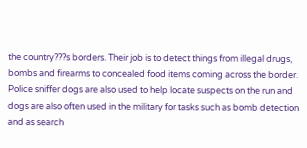the country???s borders. Their job is to detect things from illegal drugs, bombs and firearms to concealed food items coming across the border. Police sniffer dogs are also used to help locate suspects on the run and dogs are also often used in the military for tasks such as bomb detection and as search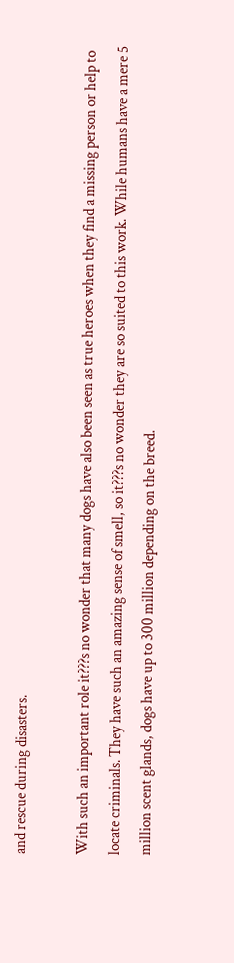and rescue during disasters.

With such an important role it???s no wonder that many dogs have also been seen as true heroes when they find a missing person or help to locate criminals. They have such an amazing sense of smell, so it???s no wonder they are so suited to this work. While humans have a mere 5 million scent glands, dogs have up to 300 million depending on the breed.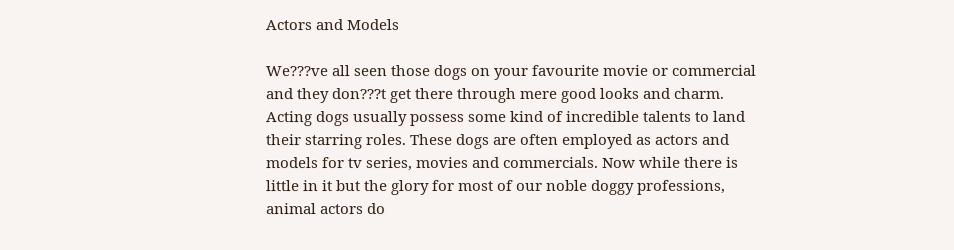Actors and Models

We???ve all seen those dogs on your favourite movie or commercial and they don???t get there through mere good looks and charm. Acting dogs usually possess some kind of incredible talents to land their starring roles. These dogs are often employed as actors and models for tv series, movies and commercials. Now while there is little in it but the glory for most of our noble doggy professions, animal actors do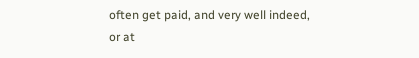often get paid, and very well indeed, or at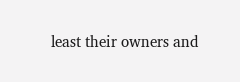least their owners and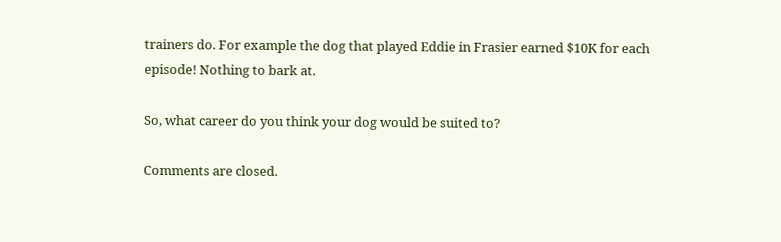trainers do. For example the dog that played Eddie in Frasier earned $10K for each episode! Nothing to bark at.

So, what career do you think your dog would be suited to?

Comments are closed.